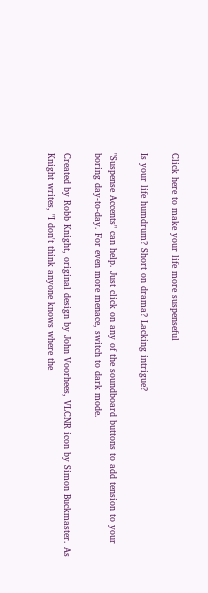Click here to make your life more suspenseful

Is your life humdrum? Short on drama? Lacking intrigue?

"Suspense Accents" can help. Just click on any of the soundboard buttons to add tension to your boring day-to-day. For even more menace, switch to dark mode.

Created by Robb Knight, original design by John Voorhees, VLCNR icon by Simon Buckmaster. As Knight writes, "I don't think anyone knows where the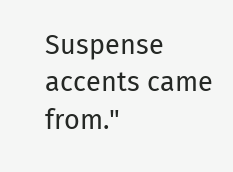Suspense accents came from."